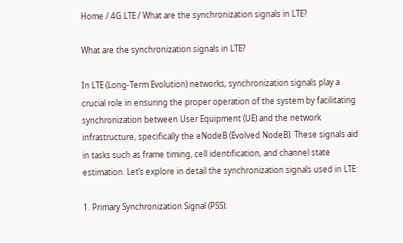Home / 4G LTE / What are the synchronization signals in LTE?

What are the synchronization signals in LTE?

In LTE (Long-Term Evolution) networks, synchronization signals play a crucial role in ensuring the proper operation of the system by facilitating synchronization between User Equipment (UE) and the network infrastructure, specifically the eNodeB (Evolved NodeB). These signals aid in tasks such as frame timing, cell identification, and channel state estimation. Let’s explore in detail the synchronization signals used in LTE:

1. Primary Synchronization Signal (PSS):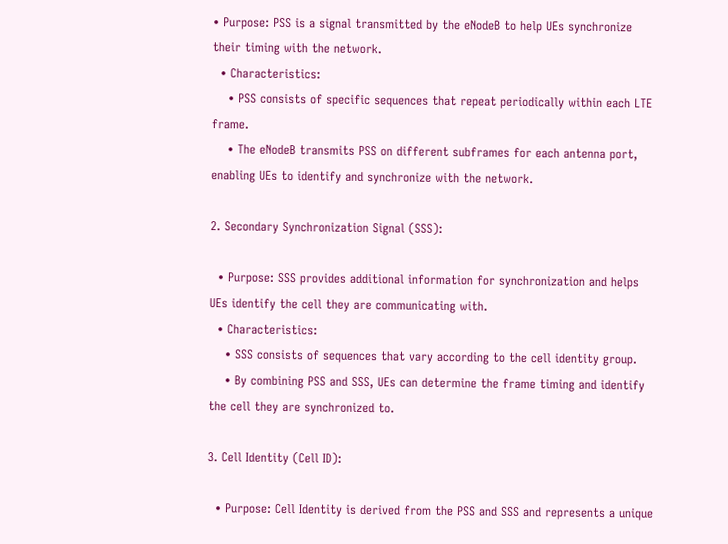• Purpose: PSS is a signal transmitted by the eNodeB to help UEs synchronize their timing with the network.
  • Characteristics:
    • PSS consists of specific sequences that repeat periodically within each LTE frame.
    • The eNodeB transmits PSS on different subframes for each antenna port, enabling UEs to identify and synchronize with the network.

2. Secondary Synchronization Signal (SSS):

  • Purpose: SSS provides additional information for synchronization and helps UEs identify the cell they are communicating with.
  • Characteristics:
    • SSS consists of sequences that vary according to the cell identity group.
    • By combining PSS and SSS, UEs can determine the frame timing and identify the cell they are synchronized to.

3. Cell Identity (Cell ID):

  • Purpose: Cell Identity is derived from the PSS and SSS and represents a unique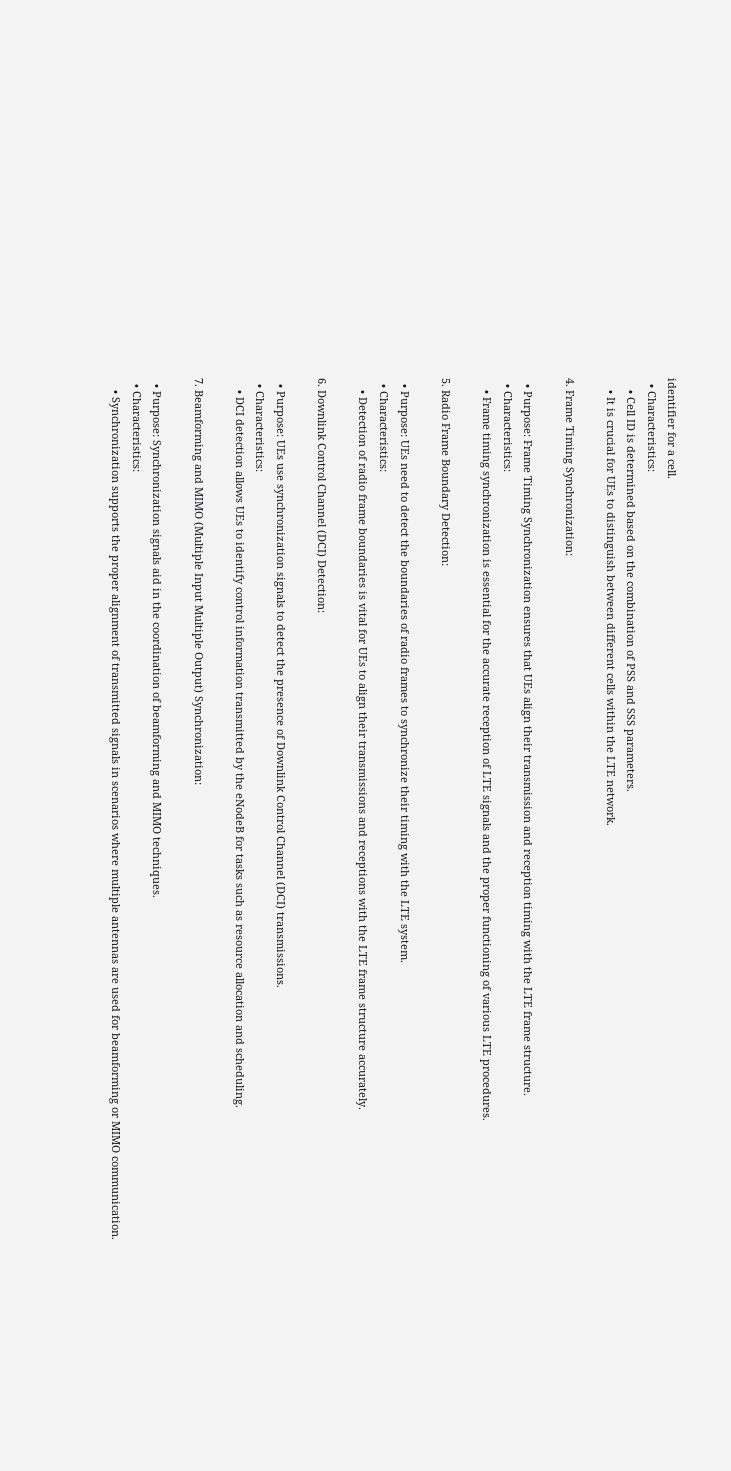identifier for a cell.
  • Characteristics:
    • Cell ID is determined based on the combination of PSS and SSS parameters.
    • It is crucial for UEs to distinguish between different cells within the LTE network.

4. Frame Timing Synchronization:

  • Purpose: Frame Timing Synchronization ensures that UEs align their transmission and reception timing with the LTE frame structure.
  • Characteristics:
    • Frame timing synchronization is essential for the accurate reception of LTE signals and the proper functioning of various LTE procedures.

5. Radio Frame Boundary Detection:

  • Purpose: UEs need to detect the boundaries of radio frames to synchronize their timing with the LTE system.
  • Characteristics:
    • Detection of radio frame boundaries is vital for UEs to align their transmissions and receptions with the LTE frame structure accurately.

6. Downlink Control Channel (DCI) Detection:

  • Purpose: UEs use synchronization signals to detect the presence of Downlink Control Channel (DCI) transmissions.
  • Characteristics:
    • DCI detection allows UEs to identify control information transmitted by the eNodeB for tasks such as resource allocation and scheduling.

7. Beamforming and MIMO (Multiple Input Multiple Output) Synchronization:

  • Purpose: Synchronization signals aid in the coordination of beamforming and MIMO techniques.
  • Characteristics:
    • Synchronization supports the proper alignment of transmitted signals in scenarios where multiple antennas are used for beamforming or MIMO communication.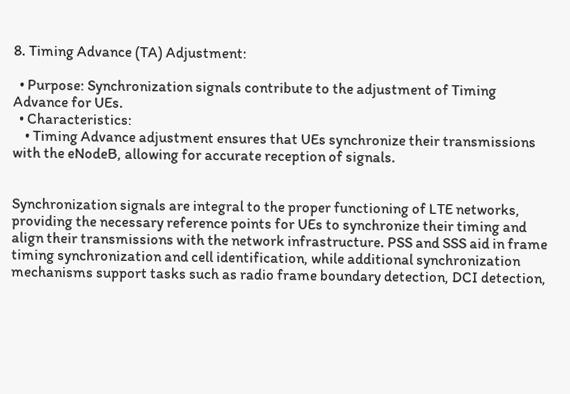8. Timing Advance (TA) Adjustment:

  • Purpose: Synchronization signals contribute to the adjustment of Timing Advance for UEs.
  • Characteristics:
    • Timing Advance adjustment ensures that UEs synchronize their transmissions with the eNodeB, allowing for accurate reception of signals.


Synchronization signals are integral to the proper functioning of LTE networks, providing the necessary reference points for UEs to synchronize their timing and align their transmissions with the network infrastructure. PSS and SSS aid in frame timing synchronization and cell identification, while additional synchronization mechanisms support tasks such as radio frame boundary detection, DCI detection,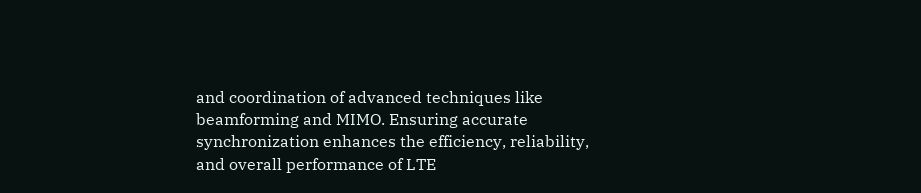and coordination of advanced techniques like beamforming and MIMO. Ensuring accurate synchronization enhances the efficiency, reliability, and overall performance of LTE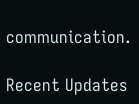communication.

Recent Updates